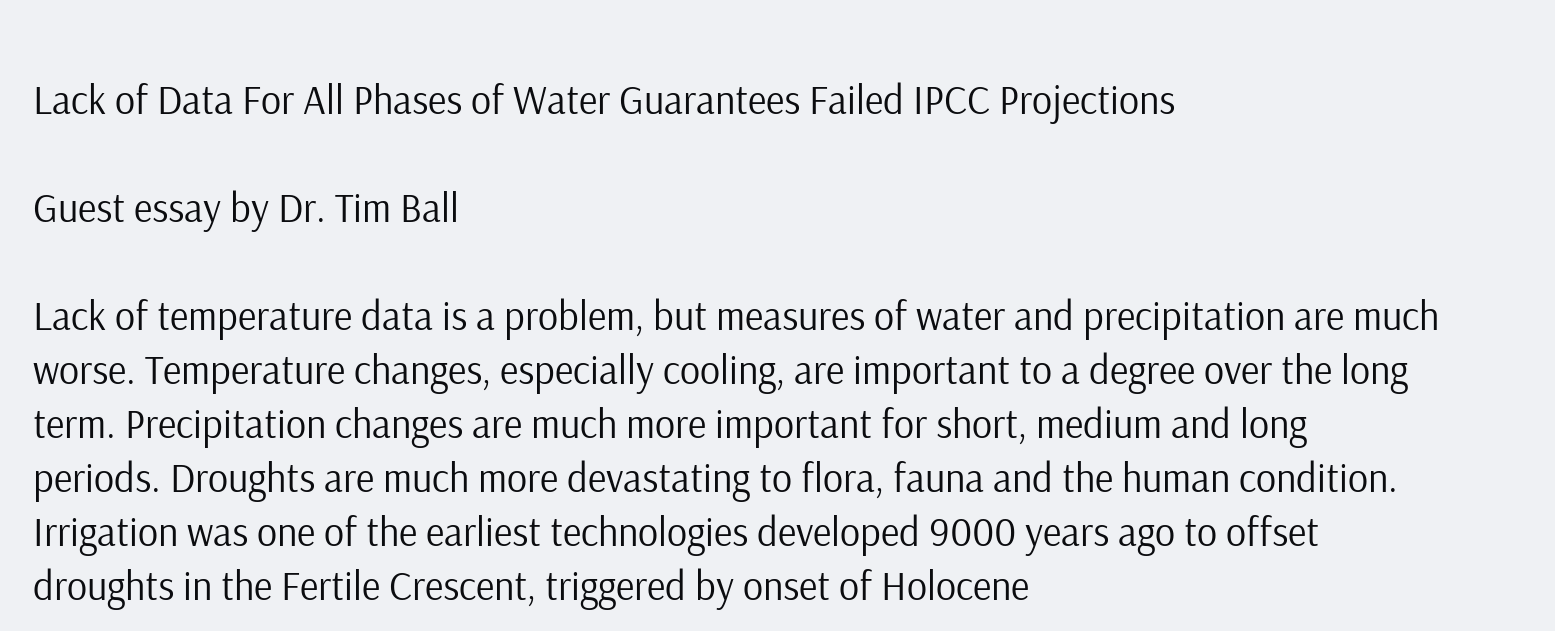Lack of Data For All Phases of Water Guarantees Failed IPCC Projections

Guest essay by Dr. Tim Ball

Lack of temperature data is a problem, but measures of water and precipitation are much worse. Temperature changes, especially cooling, are important to a degree over the long term. Precipitation changes are much more important for short, medium and long periods. Droughts are much more devastating to flora, fauna and the human condition. Irrigation was one of the earliest technologies developed 9000 years ago to offset droughts in the Fertile Crescent, triggered by onset of Holocene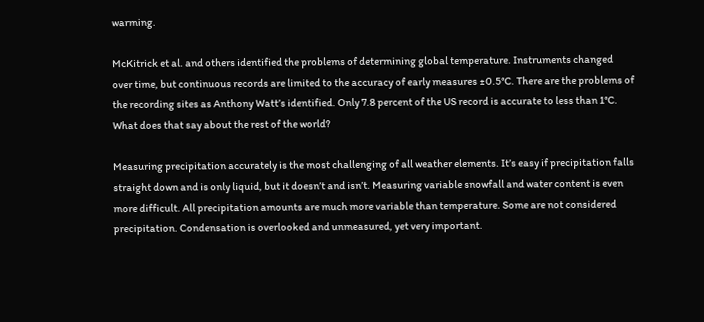warming.

McKitrick et al. and others identified the problems of determining global temperature. Instruments changed over time, but continuous records are limited to the accuracy of early measures ±0.5°C. There are the problems of the recording sites as Anthony Watt’s identified. Only 7.8 percent of the US record is accurate to less than 1°C. What does that say about the rest of the world?

Measuring precipitation accurately is the most challenging of all weather elements. It’s easy if precipitation falls straight down and is only liquid, but it doesn’t and isn’t. Measuring variable snowfall and water content is even more difficult. All precipitation amounts are much more variable than temperature. Some are not considered precipitation. Condensation is overlooked and unmeasured, yet very important.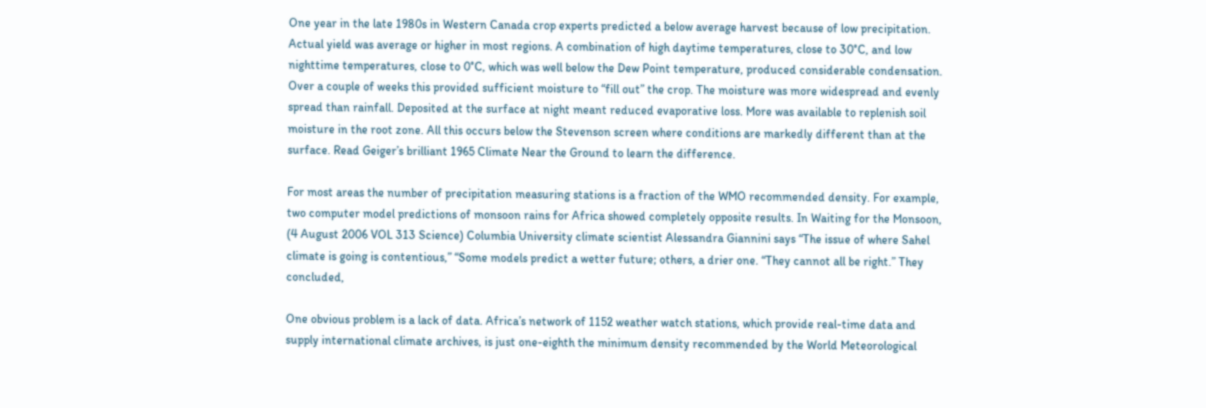One year in the late 1980s in Western Canada crop experts predicted a below average harvest because of low precipitation. Actual yield was average or higher in most regions. A combination of high daytime temperatures, close to 30°C, and low nighttime temperatures, close to 0°C, which was well below the Dew Point temperature, produced considerable condensation. Over a couple of weeks this provided sufficient moisture to “fill out” the crop. The moisture was more widespread and evenly spread than rainfall. Deposited at the surface at night meant reduced evaporative loss. More was available to replenish soil moisture in the root zone. All this occurs below the Stevenson screen where conditions are markedly different than at the surface. Read Geiger’s brilliant 1965 Climate Near the Ground to learn the difference.

For most areas the number of precipitation measuring stations is a fraction of the WMO recommended density. For example, two computer model predictions of monsoon rains for Africa showed completely opposite results. In Waiting for the Monsoon, (4 August 2006 VOL 313 Science) Columbia University climate scientist Alessandra Giannini says “The issue of where Sahel climate is going is contentious,” “Some models predict a wetter future; others, a drier one. “They cannot all be right.” They concluded,

One obvious problem is a lack of data. Africa’s network of 1152 weather watch stations, which provide real-time data and supply international climate archives, is just one-eighth the minimum density recommended by the World Meteorological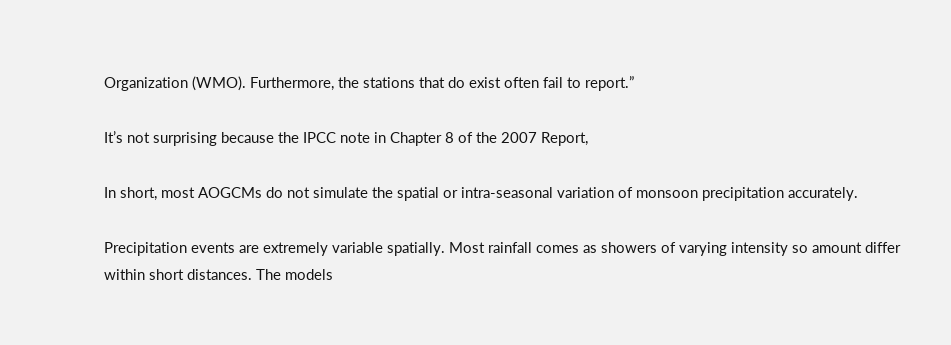Organization (WMO). Furthermore, the stations that do exist often fail to report.”

It’s not surprising because the IPCC note in Chapter 8 of the 2007 Report,

In short, most AOGCMs do not simulate the spatial or intra-seasonal variation of monsoon precipitation accurately.

Precipitation events are extremely variable spatially. Most rainfall comes as showers of varying intensity so amount differ within short distances. The models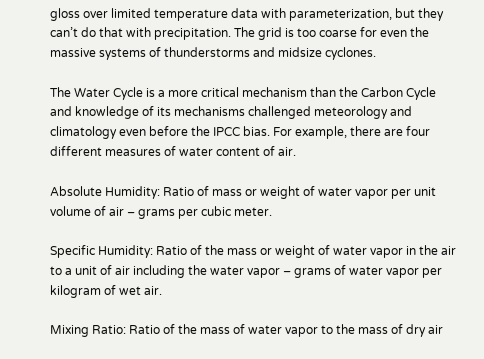gloss over limited temperature data with parameterization, but they can’t do that with precipitation. The grid is too coarse for even the massive systems of thunderstorms and midsize cyclones.

The Water Cycle is a more critical mechanism than the Carbon Cycle and knowledge of its mechanisms challenged meteorology and climatology even before the IPCC bias. For example, there are four different measures of water content of air.

Absolute Humidity: Ratio of mass or weight of water vapor per unit volume of air – grams per cubic meter.

Specific Humidity: Ratio of the mass or weight of water vapor in the air to a unit of air including the water vapor – grams of water vapor per kilogram of wet air.

Mixing Ratio: Ratio of the mass of water vapor to the mass of dry air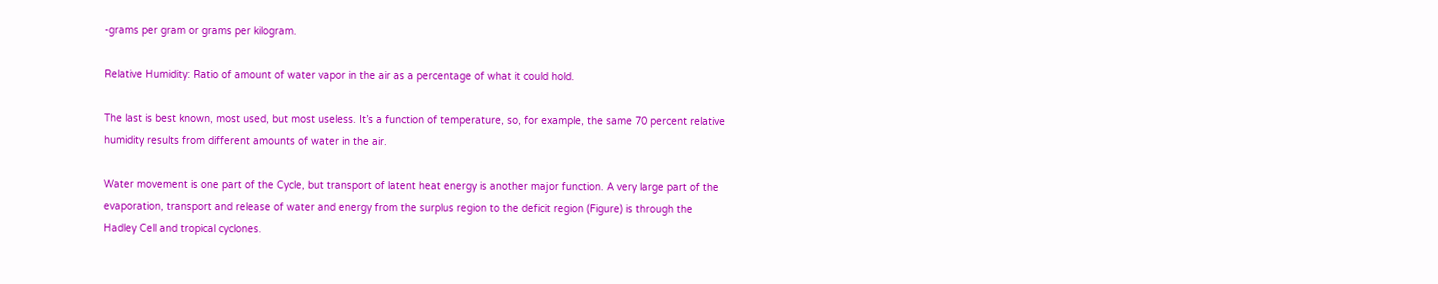-grams per gram or grams per kilogram.

Relative Humidity: Ratio of amount of water vapor in the air as a percentage of what it could hold.

The last is best known, most used, but most useless. It’s a function of temperature, so, for example, the same 70 percent relative humidity results from different amounts of water in the air.

Water movement is one part of the Cycle, but transport of latent heat energy is another major function. A very large part of the evaporation, transport and release of water and energy from the surplus region to the deficit region (Figure) is through the Hadley Cell and tropical cyclones.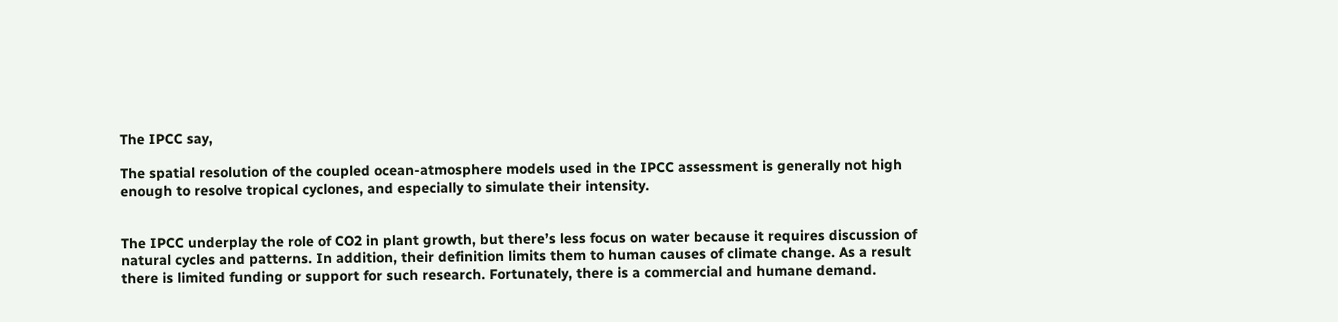The IPCC say,

The spatial resolution of the coupled ocean-atmosphere models used in the IPCC assessment is generally not high enough to resolve tropical cyclones, and especially to simulate their intensity.


The IPCC underplay the role of CO2 in plant growth, but there’s less focus on water because it requires discussion of natural cycles and patterns. In addition, their definition limits them to human causes of climate change. As a result there is limited funding or support for such research. Fortunately, there is a commercial and humane demand.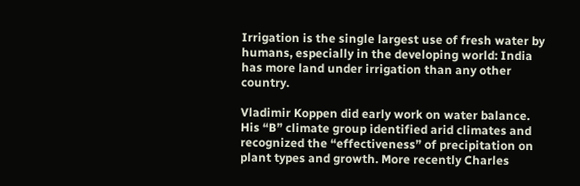Irrigation is the single largest use of fresh water by humans, especially in the developing world: India has more land under irrigation than any other country.

Vladimir Koppen did early work on water balance. His “B” climate group identified arid climates and recognized the “effectiveness” of precipitation on plant types and growth. More recently Charles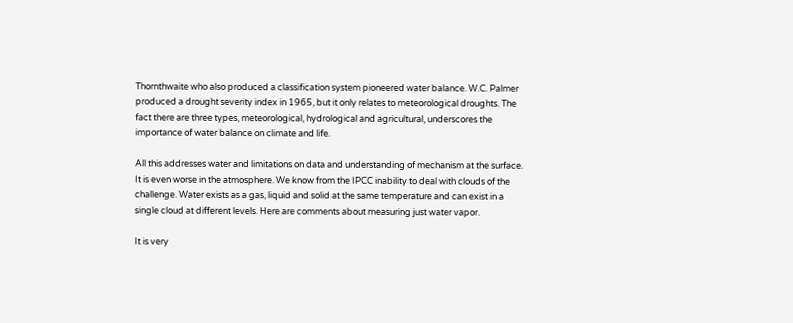Thornthwaite who also produced a classification system pioneered water balance. W.C. Palmer produced a drought severity index in 1965, but it only relates to meteorological droughts. The fact there are three types, meteorological, hydrological and agricultural, underscores the importance of water balance on climate and life.

All this addresses water and limitations on data and understanding of mechanism at the surface. It is even worse in the atmosphere. We know from the IPCC inability to deal with clouds of the challenge. Water exists as a gas, liquid and solid at the same temperature and can exist in a single cloud at different levels. Here are comments about measuring just water vapor.

It is very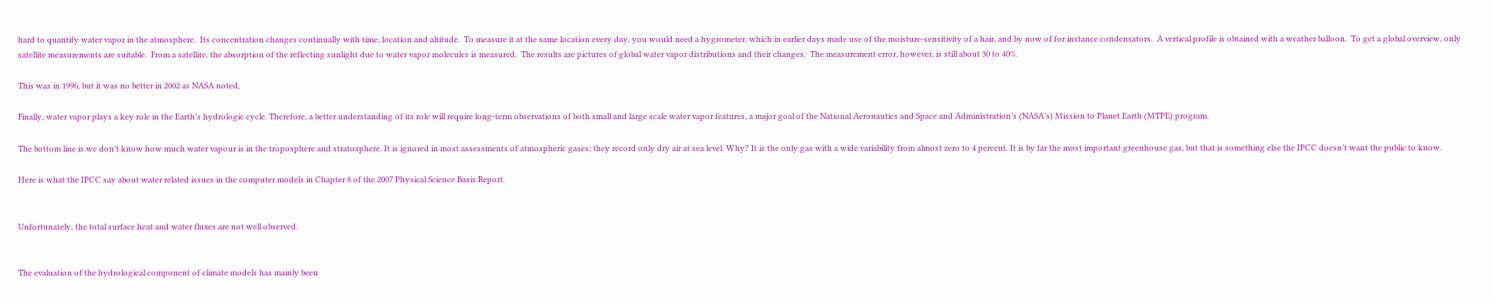hard to quantify water vapor in the atmosphere.  Its concentration changes continually with time, location and altitude.  To measure it at the same location every day, you would need a hygrometer, which in earlier days made use of the moisture-sensitivity of a hair, and by now of for instance condensators.  A vertical profile is obtained with a weather balloon.  To get a global overview, only satellite measurements are suitable.  From a satellite, the absorption of the reflecting sunlight due to water vapor molecules is measured.  The results are pictures of global water vapor distributions and their changes.  The measurement error, however, is still about 30 to 40%.

This was in 1996, but it was no better in 2002 as NASA noted,

Finally, water vapor plays a key role in the Earth’s hydrologic cycle. Therefore, a better understanding of its role will require long-term observations of both small and large scale water vapor features, a major goal of the National Aeronautics and Space and Administration’s (NASA’s) Mission to Planet Earth (MTPE) program.

The bottom line is we don’t know how much water vapour is in the troposphere and stratosphere. It is ignored in most assessments of atmospheric gases; they record only dry air at sea level. Why? It is the only gas with a wide variability from almost zero to 4 percent. It is by far the most important greenhouse gas, but that is something else the IPCC doesn’t want the public to know.

Here is what the IPCC say about water related issues in the computer models in Chapter 8 of the 2007 Physical Science Basis Report.


Unfortunately, the total surface heat and water fluxes are not well observed.


The evaluation of the hydrological component of climate models has mainly been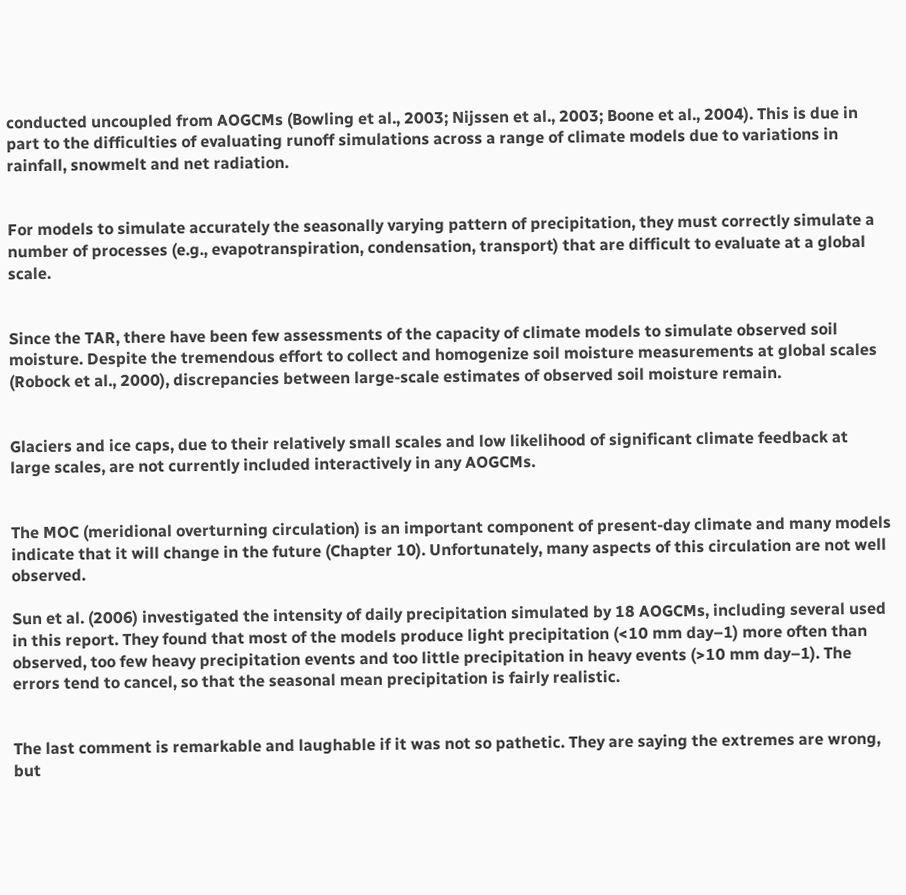conducted uncoupled from AOGCMs (Bowling et al., 2003; Nijssen et al., 2003; Boone et al., 2004). This is due in part to the difficulties of evaluating runoff simulations across a range of climate models due to variations in rainfall, snowmelt and net radiation.


For models to simulate accurately the seasonally varying pattern of precipitation, they must correctly simulate a number of processes (e.g., evapotranspiration, condensation, transport) that are difficult to evaluate at a global scale.


Since the TAR, there have been few assessments of the capacity of climate models to simulate observed soil moisture. Despite the tremendous effort to collect and homogenize soil moisture measurements at global scales (Robock et al., 2000), discrepancies between large-scale estimates of observed soil moisture remain.


Glaciers and ice caps, due to their relatively small scales and low likelihood of significant climate feedback at large scales, are not currently included interactively in any AOGCMs.


The MOC (meridional overturning circulation) is an important component of present-day climate and many models indicate that it will change in the future (Chapter 10). Unfortunately, many aspects of this circulation are not well observed.

Sun et al. (2006) investigated the intensity of daily precipitation simulated by 18 AOGCMs, including several used in this report. They found that most of the models produce light precipitation (<10 mm day–1) more often than observed, too few heavy precipitation events and too little precipitation in heavy events (>10 mm day–1). The errors tend to cancel, so that the seasonal mean precipitation is fairly realistic.


The last comment is remarkable and laughable if it was not so pathetic. They are saying the extremes are wrong, but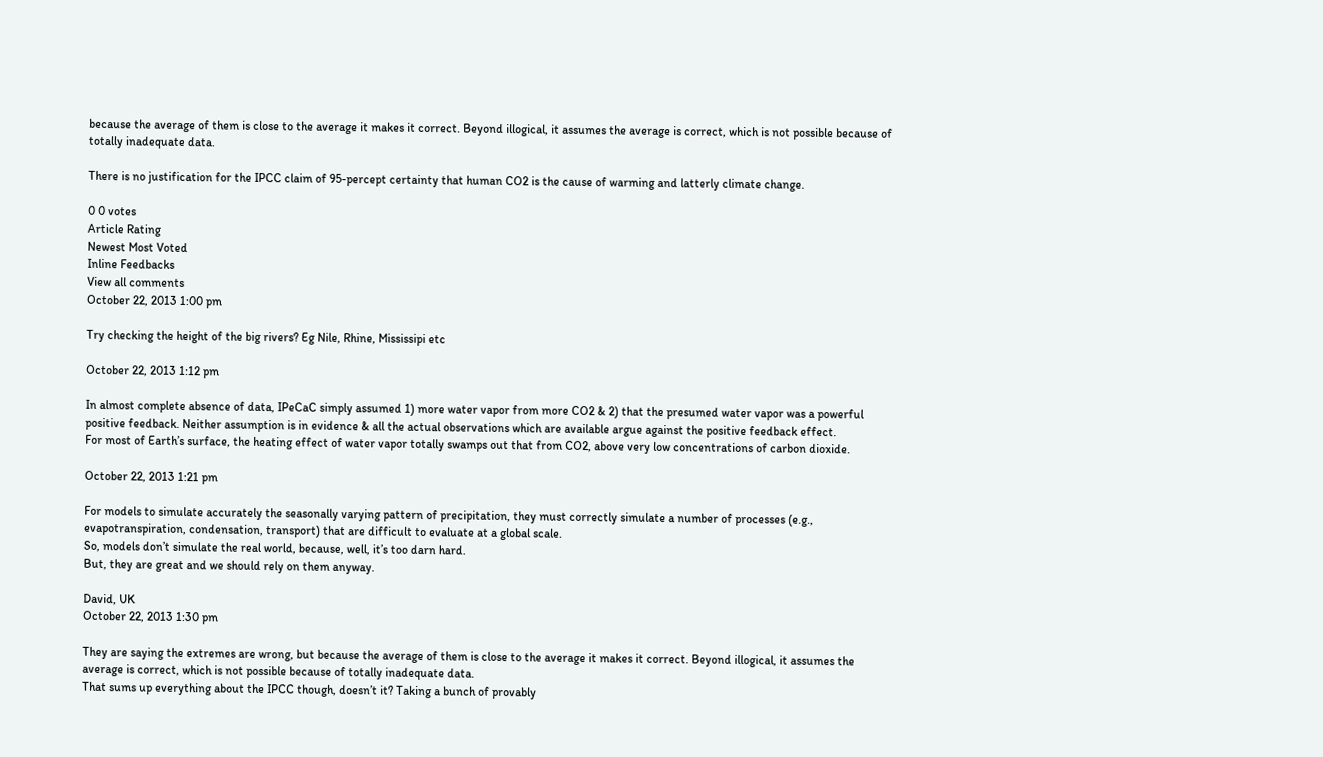because the average of them is close to the average it makes it correct. Beyond illogical, it assumes the average is correct, which is not possible because of totally inadequate data.

There is no justification for the IPCC claim of 95-percept certainty that human CO2 is the cause of warming and latterly climate change.

0 0 votes
Article Rating
Newest Most Voted
Inline Feedbacks
View all comments
October 22, 2013 1:00 pm

Try checking the height of the big rivers? Eg Nile, Rhine, Mississipi etc

October 22, 2013 1:12 pm

In almost complete absence of data, IPeCaC simply assumed 1) more water vapor from more CO2 & 2) that the presumed water vapor was a powerful positive feedback. Neither assumption is in evidence & all the actual observations which are available argue against the positive feedback effect.
For most of Earth’s surface, the heating effect of water vapor totally swamps out that from CO2, above very low concentrations of carbon dioxide.

October 22, 2013 1:21 pm

For models to simulate accurately the seasonally varying pattern of precipitation, they must correctly simulate a number of processes (e.g., evapotranspiration, condensation, transport) that are difficult to evaluate at a global scale.
So, models don’t simulate the real world, because, well, it’s too darn hard.
But, they are great and we should rely on them anyway.

David, UK
October 22, 2013 1:30 pm

They are saying the extremes are wrong, but because the average of them is close to the average it makes it correct. Beyond illogical, it assumes the average is correct, which is not possible because of totally inadequate data.
That sums up everything about the IPCC though, doesn’t it? Taking a bunch of provably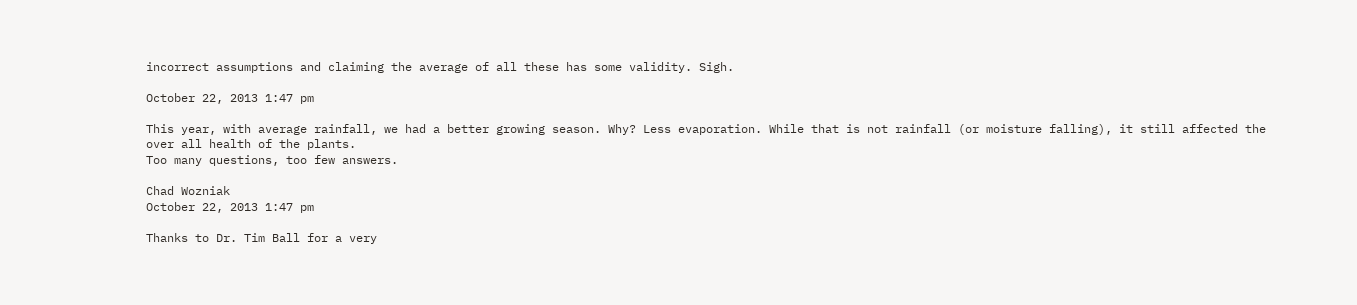incorrect assumptions and claiming the average of all these has some validity. Sigh.

October 22, 2013 1:47 pm

This year, with average rainfall, we had a better growing season. Why? Less evaporation. While that is not rainfall (or moisture falling), it still affected the over all health of the plants.
Too many questions, too few answers.

Chad Wozniak
October 22, 2013 1:47 pm

Thanks to Dr. Tim Ball for a very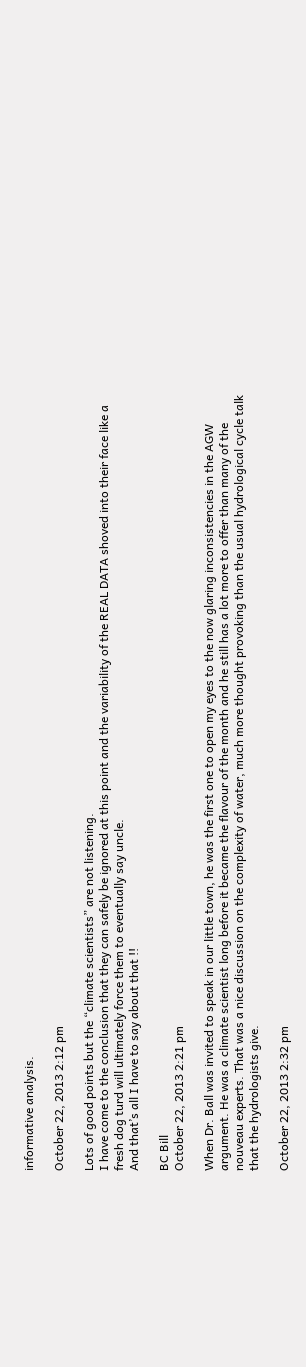informative analysis.

October 22, 2013 2:12 pm

Lots of good points but the “climate scientists” are not listening.
I have come to the conclusion that they can safely be ignored at this point and the variability of the REAL DATA shoved into their face like a fresh dog turd will ultimately force them to eventually say uncle.
And that’s all I have to say about that !!

BC Bill
October 22, 2013 2:21 pm

When Dr. Ball was invited to speak in our little town, he was the first one to open my eyes to the now glaring inconsistencies in the AGW argument. He was a climate scientist long before it became the flavour of the month and he still has a lot more to offer than many of the nouveau experts. That was a nice discussion on the complexity of water, much more thought provoking than the usual hydrological cycle talk that the hydrologists give.

October 22, 2013 2:32 pm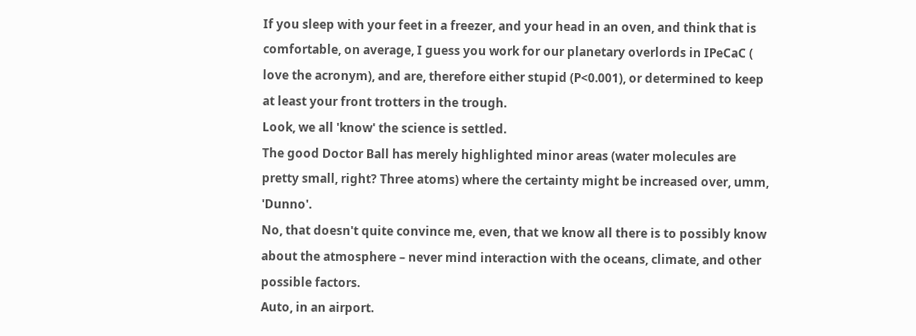If you sleep with your feet in a freezer, and your head in an oven, and think that is comfortable, on average, I guess you work for our planetary overlords in IPeCaC ( love the acronym), and are, therefore either stupid (P<0.001), or determined to keep at least your front trotters in the trough.
Look, we all 'know' the science is settled.
The good Doctor Ball has merely highlighted minor areas (water molecules are pretty small, right? Three atoms) where the certainty might be increased over, umm, 'Dunno'.
No, that doesn't quite convince me, even, that we know all there is to possibly know about the atmosphere – never mind interaction with the oceans, climate, and other possible factors.
Auto, in an airport.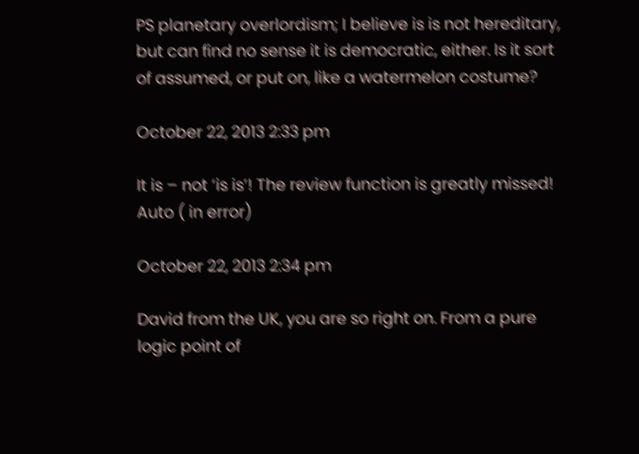PS planetary overlordism; I believe is is not hereditary, but can find no sense it is democratic, either. Is it sort of assumed, or put on, like a watermelon costume?

October 22, 2013 2:33 pm

It is – not ‘is is’! The review function is greatly missed! Auto ( in error)

October 22, 2013 2:34 pm

David from the UK, you are so right on. From a pure logic point of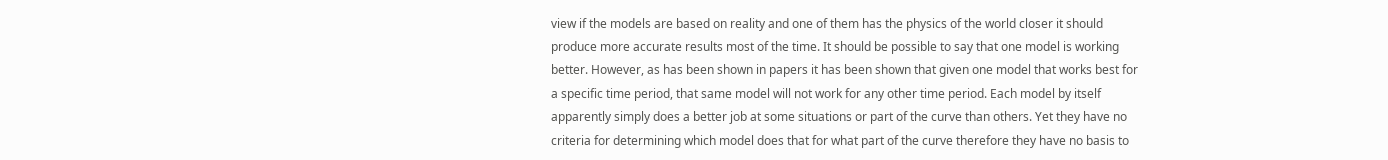view if the models are based on reality and one of them has the physics of the world closer it should produce more accurate results most of the time. It should be possible to say that one model is working better. However, as has been shown in papers it has been shown that given one model that works best for a specific time period, that same model will not work for any other time period. Each model by itself apparently simply does a better job at some situations or part of the curve than others. Yet they have no criteria for determining which model does that for what part of the curve therefore they have no basis to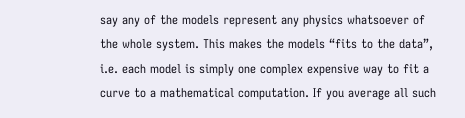say any of the models represent any physics whatsoever of the whole system. This makes the models “fits to the data”, i.e. each model is simply one complex expensive way to fit a curve to a mathematical computation. If you average all such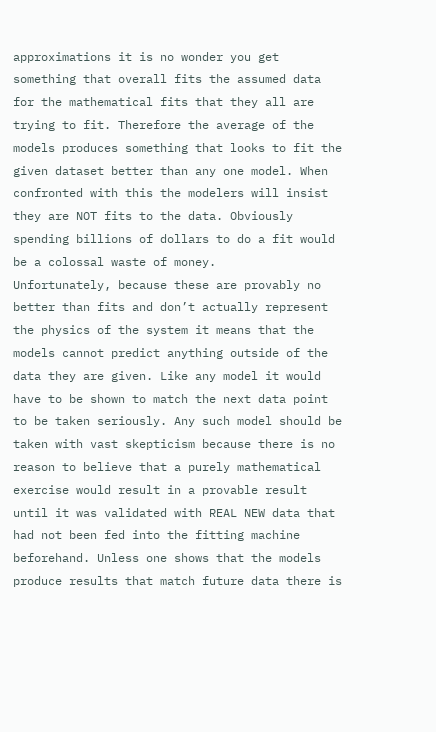approximations it is no wonder you get something that overall fits the assumed data for the mathematical fits that they all are trying to fit. Therefore the average of the models produces something that looks to fit the given dataset better than any one model. When confronted with this the modelers will insist they are NOT fits to the data. Obviously spending billions of dollars to do a fit would be a colossal waste of money.
Unfortunately, because these are provably no better than fits and don’t actually represent the physics of the system it means that the models cannot predict anything outside of the data they are given. Like any model it would have to be shown to match the next data point to be taken seriously. Any such model should be taken with vast skepticism because there is no reason to believe that a purely mathematical exercise would result in a provable result until it was validated with REAL NEW data that had not been fed into the fitting machine beforehand. Unless one shows that the models produce results that match future data there is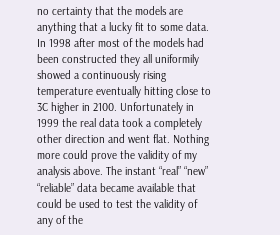no certainty that the models are anything that a lucky fit to some data. In 1998 after most of the models had been constructed they all uniformily showed a continuously rising temperature eventually hitting close to 3C higher in 2100. Unfortunately in 1999 the real data took a completely other direction and went flat. Nothing more could prove the validity of my analysis above. The instant “real” “new” “reliable” data became available that could be used to test the validity of any of the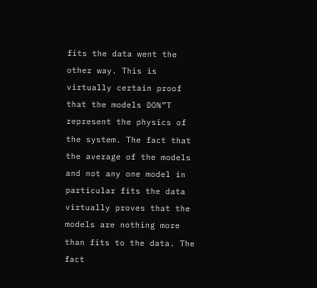fits the data went the other way. This is virtually certain proof that the models DON”T represent the physics of the system. The fact that the average of the models and not any one model in particular fits the data virtually proves that the models are nothing more than fits to the data. The fact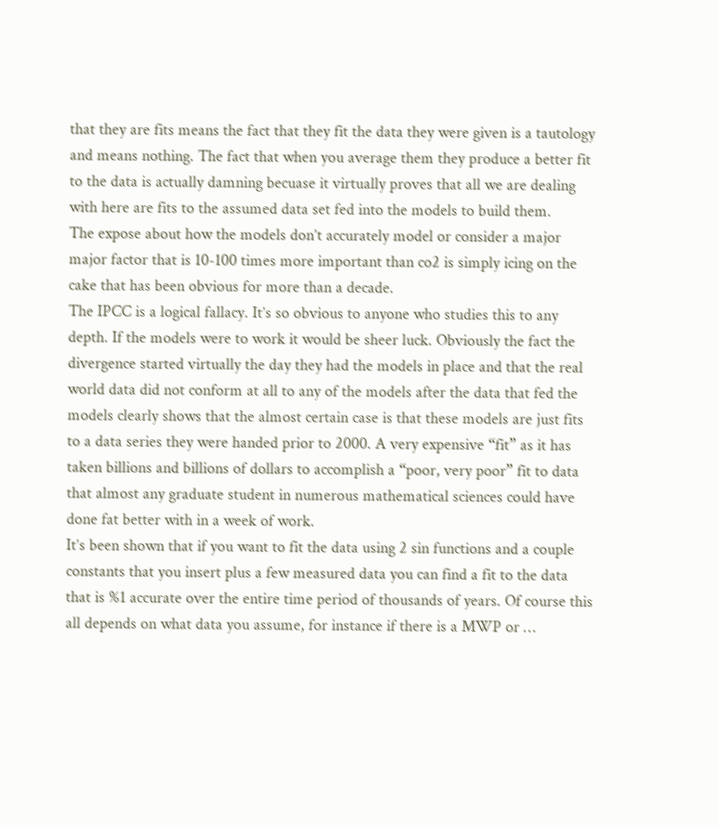that they are fits means the fact that they fit the data they were given is a tautology and means nothing. The fact that when you average them they produce a better fit to the data is actually damning becuase it virtually proves that all we are dealing with here are fits to the assumed data set fed into the models to build them.
The expose about how the models don’t accurately model or consider a major major factor that is 10-100 times more important than co2 is simply icing on the cake that has been obvious for more than a decade.
The IPCC is a logical fallacy. It’s so obvious to anyone who studies this to any depth. If the models were to work it would be sheer luck. Obviously the fact the divergence started virtually the day they had the models in place and that the real world data did not conform at all to any of the models after the data that fed the models clearly shows that the almost certain case is that these models are just fits to a data series they were handed prior to 2000. A very expensive “fit” as it has taken billions and billions of dollars to accomplish a “poor, very poor” fit to data that almost any graduate student in numerous mathematical sciences could have done fat better with in a week of work.
It’s been shown that if you want to fit the data using 2 sin functions and a couple constants that you insert plus a few measured data you can find a fit to the data that is %1 accurate over the entire time period of thousands of years. Of course this all depends on what data you assume, for instance if there is a MWP or …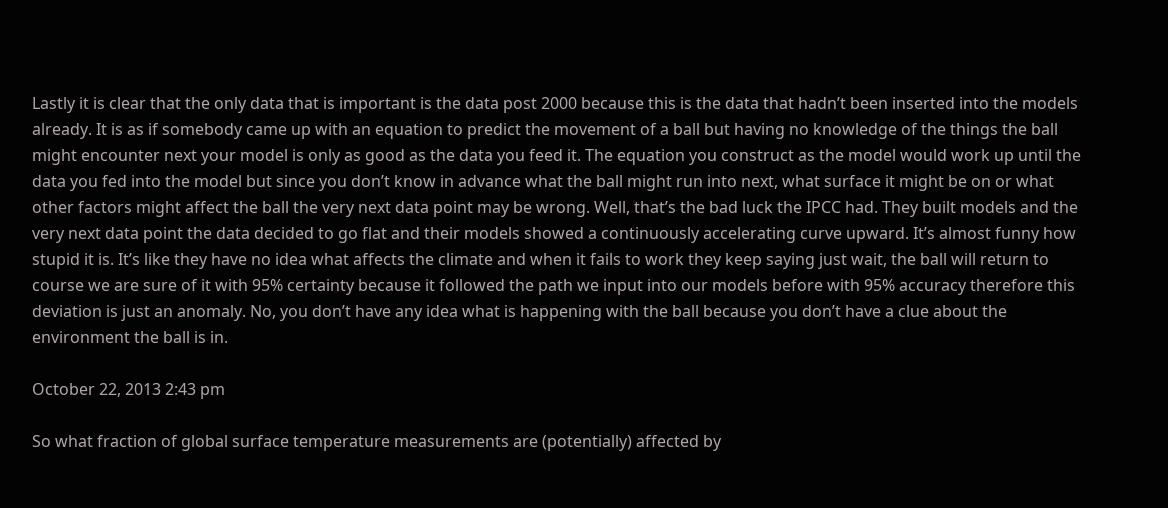Lastly it is clear that the only data that is important is the data post 2000 because this is the data that hadn’t been inserted into the models already. It is as if somebody came up with an equation to predict the movement of a ball but having no knowledge of the things the ball might encounter next your model is only as good as the data you feed it. The equation you construct as the model would work up until the data you fed into the model but since you don’t know in advance what the ball might run into next, what surface it might be on or what other factors might affect the ball the very next data point may be wrong. Well, that’s the bad luck the IPCC had. They built models and the very next data point the data decided to go flat and their models showed a continuously accelerating curve upward. It’s almost funny how stupid it is. It’s like they have no idea what affects the climate and when it fails to work they keep saying just wait, the ball will return to course we are sure of it with 95% certainty because it followed the path we input into our models before with 95% accuracy therefore this deviation is just an anomaly. No, you don’t have any idea what is happening with the ball because you don’t have a clue about the environment the ball is in.

October 22, 2013 2:43 pm

So what fraction of global surface temperature measurements are (potentially) affected by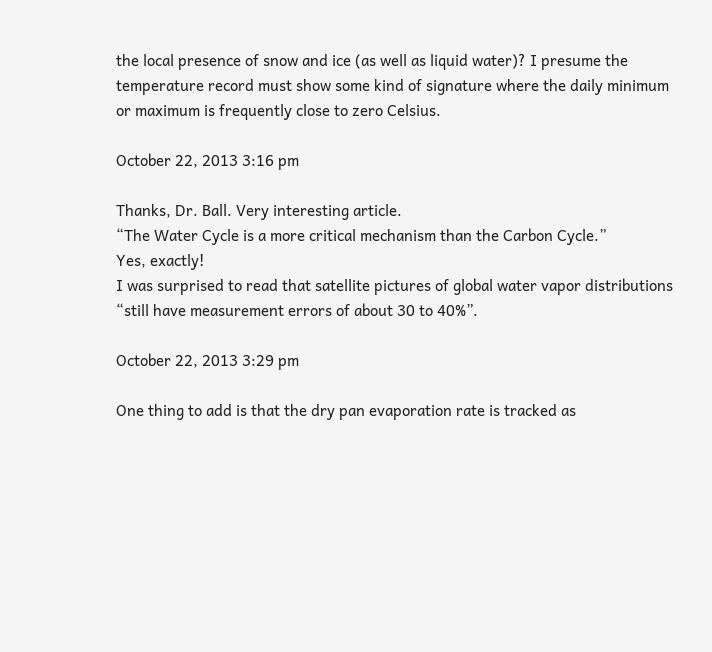the local presence of snow and ice (as well as liquid water)? I presume the temperature record must show some kind of signature where the daily minimum or maximum is frequently close to zero Celsius.

October 22, 2013 3:16 pm

Thanks, Dr. Ball. Very interesting article.
“The Water Cycle is a more critical mechanism than the Carbon Cycle.”
Yes, exactly!
I was surprised to read that satellite pictures of global water vapor distributions “still have measurement errors of about 30 to 40%”.

October 22, 2013 3:29 pm

One thing to add is that the dry pan evaporation rate is tracked as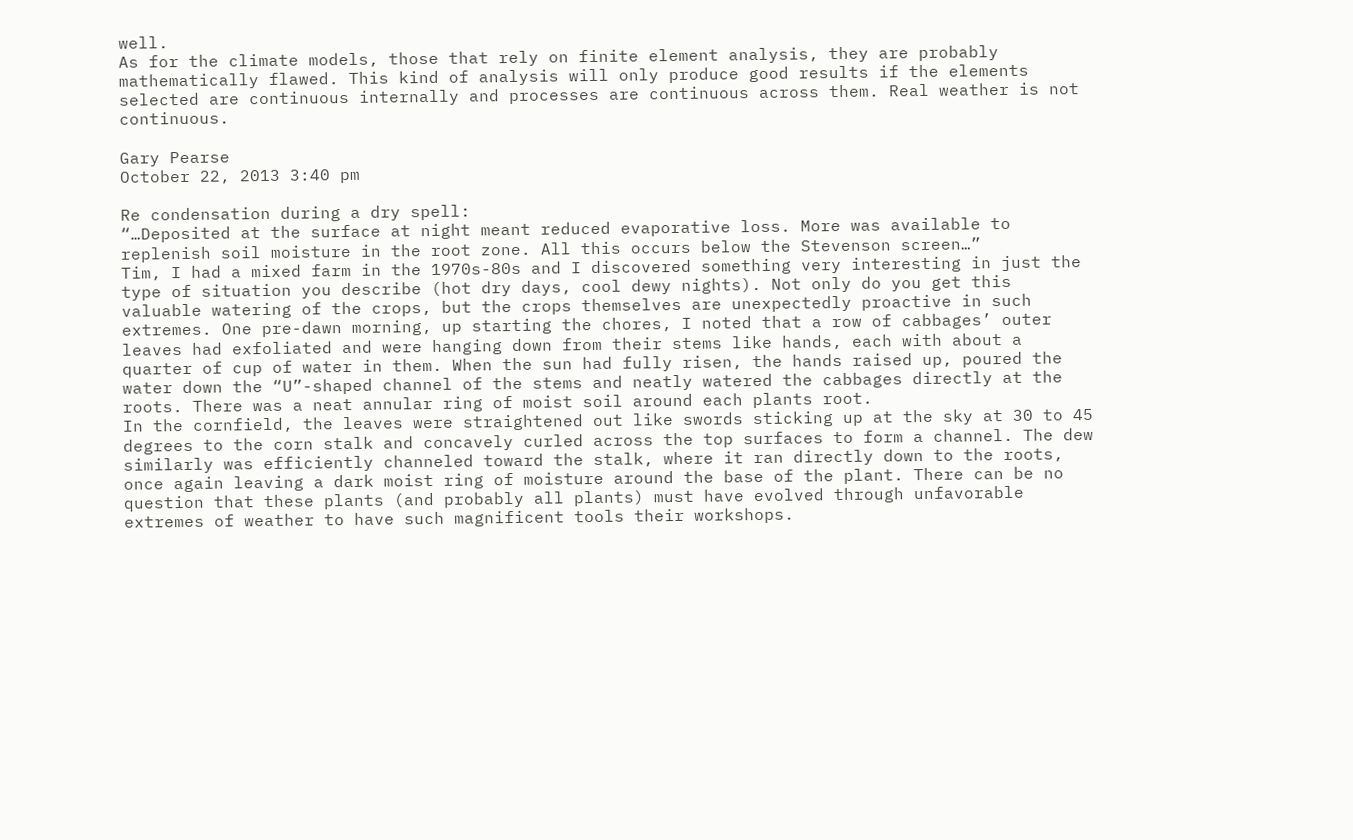well.
As for the climate models, those that rely on finite element analysis, they are probably mathematically flawed. This kind of analysis will only produce good results if the elements selected are continuous internally and processes are continuous across them. Real weather is not continuous.

Gary Pearse
October 22, 2013 3:40 pm

Re condensation during a dry spell:
“…Deposited at the surface at night meant reduced evaporative loss. More was available to replenish soil moisture in the root zone. All this occurs below the Stevenson screen…”
Tim, I had a mixed farm in the 1970s-80s and I discovered something very interesting in just the type of situation you describe (hot dry days, cool dewy nights). Not only do you get this valuable watering of the crops, but the crops themselves are unexpectedly proactive in such extremes. One pre-dawn morning, up starting the chores, I noted that a row of cabbages’ outer leaves had exfoliated and were hanging down from their stems like hands, each with about a quarter of cup of water in them. When the sun had fully risen, the hands raised up, poured the water down the “U”-shaped channel of the stems and neatly watered the cabbages directly at the roots. There was a neat annular ring of moist soil around each plants root.
In the cornfield, the leaves were straightened out like swords sticking up at the sky at 30 to 45 degrees to the corn stalk and concavely curled across the top surfaces to form a channel. The dew similarly was efficiently channeled toward the stalk, where it ran directly down to the roots, once again leaving a dark moist ring of moisture around the base of the plant. There can be no question that these plants (and probably all plants) must have evolved through unfavorable extremes of weather to have such magnificent tools their workshops.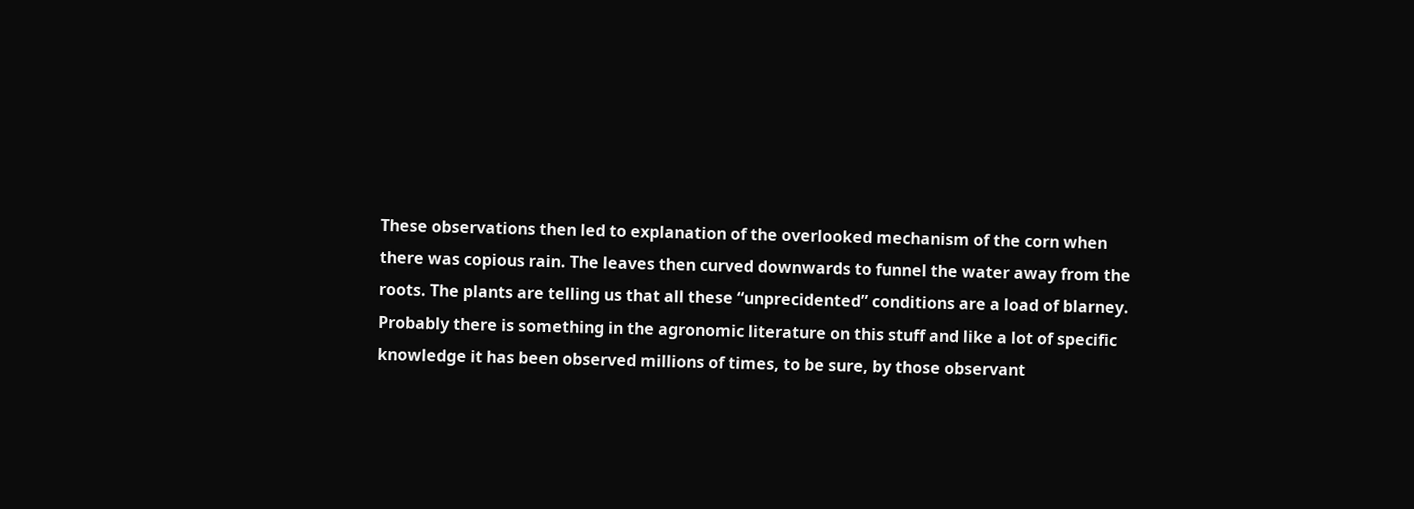These observations then led to explanation of the overlooked mechanism of the corn when there was copious rain. The leaves then curved downwards to funnel the water away from the roots. The plants are telling us that all these “unprecidented” conditions are a load of blarney.
Probably there is something in the agronomic literature on this stuff and like a lot of specific knowledge it has been observed millions of times, to be sure, by those observant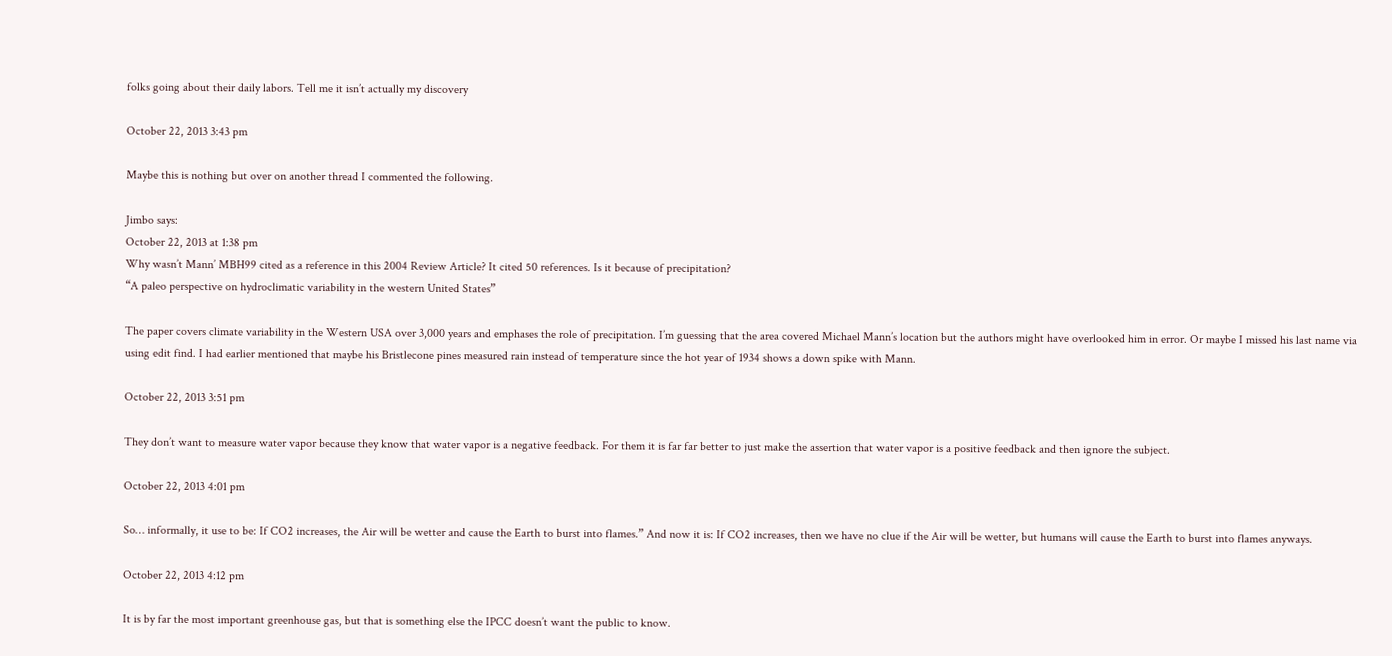folks going about their daily labors. Tell me it isn’t actually my discovery

October 22, 2013 3:43 pm

Maybe this is nothing but over on another thread I commented the following.

Jimbo says:
October 22, 2013 at 1:38 pm
Why wasn’t Mann’ MBH99 cited as a reference in this 2004 Review Article? It cited 50 references. Is it because of precipitation?
“A paleo perspective on hydroclimatic variability in the western United States”

The paper covers climate variability in the Western USA over 3,000 years and emphases the role of precipitation. I’m guessing that the area covered Michael Mann’s location but the authors might have overlooked him in error. Or maybe I missed his last name via using edit find. I had earlier mentioned that maybe his Bristlecone pines measured rain instead of temperature since the hot year of 1934 shows a down spike with Mann.

October 22, 2013 3:51 pm

They don’t want to measure water vapor because they know that water vapor is a negative feedback. For them it is far far better to just make the assertion that water vapor is a positive feedback and then ignore the subject.

October 22, 2013 4:01 pm

So… informally, it use to be: If CO2 increases, the Air will be wetter and cause the Earth to burst into flames.” And now it is: If CO2 increases, then we have no clue if the Air will be wetter, but humans will cause the Earth to burst into flames anyways.

October 22, 2013 4:12 pm

It is by far the most important greenhouse gas, but that is something else the IPCC doesn’t want the public to know.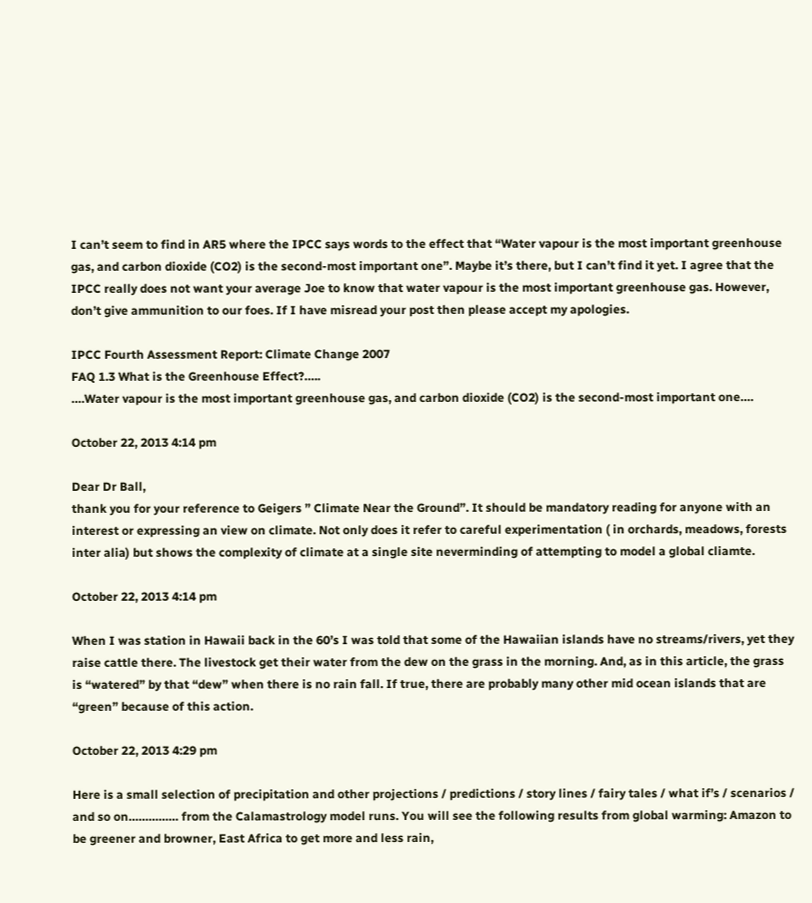I can’t seem to find in AR5 where the IPCC says words to the effect that “Water vapour is the most important greenhouse gas, and carbon dioxide (CO2) is the second-most important one”. Maybe it’s there, but I can’t find it yet. I agree that the IPCC really does not want your average Joe to know that water vapour is the most important greenhouse gas. However, don’t give ammunition to our foes. If I have misread your post then please accept my apologies.

IPCC Fourth Assessment Report: Climate Change 2007
FAQ 1.3 What is the Greenhouse Effect?…..
….Water vapour is the most important greenhouse gas, and carbon dioxide (CO2) is the second-most important one….

October 22, 2013 4:14 pm

Dear Dr Ball,
thank you for your reference to Geigers ” Climate Near the Ground”. It should be mandatory reading for anyone with an interest or expressing an view on climate. Not only does it refer to careful experimentation ( in orchards, meadows, forests inter alia) but shows the complexity of climate at a single site neverminding of attempting to model a global cliamte.

October 22, 2013 4:14 pm

When I was station in Hawaii back in the 60’s I was told that some of the Hawaiian islands have no streams/rivers, yet they raise cattle there. The livestock get their water from the dew on the grass in the morning. And, as in this article, the grass is “watered” by that “dew” when there is no rain fall. If true, there are probably many other mid ocean islands that are “green” because of this action.

October 22, 2013 4:29 pm

Here is a small selection of precipitation and other projections / predictions / story lines / fairy tales / what if’s / scenarios / and so on…………… from the Calamastrology model runs. You will see the following results from global warming: Amazon to be greener and browner, East Africa to get more and less rain,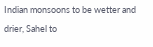Indian monsoons to be wetter and drier, Sahel to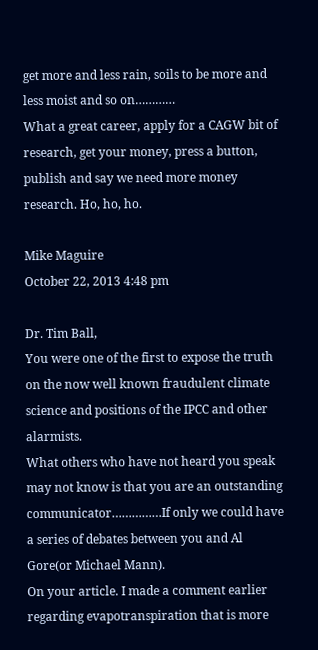get more and less rain, soils to be more and less moist and so on…………
What a great career, apply for a CAGW bit of research, get your money, press a button, publish and say we need more money research. Ho, ho, ho.

Mike Maguire
October 22, 2013 4:48 pm

Dr. Tim Ball,
You were one of the first to expose the truth on the now well known fraudulent climate science and positions of the IPCC and other alarmists.
What others who have not heard you speak may not know is that you are an outstanding communicator……………If only we could have a series of debates between you and Al Gore(or Michael Mann).
On your article. I made a comment earlier regarding evapotranspiration that is more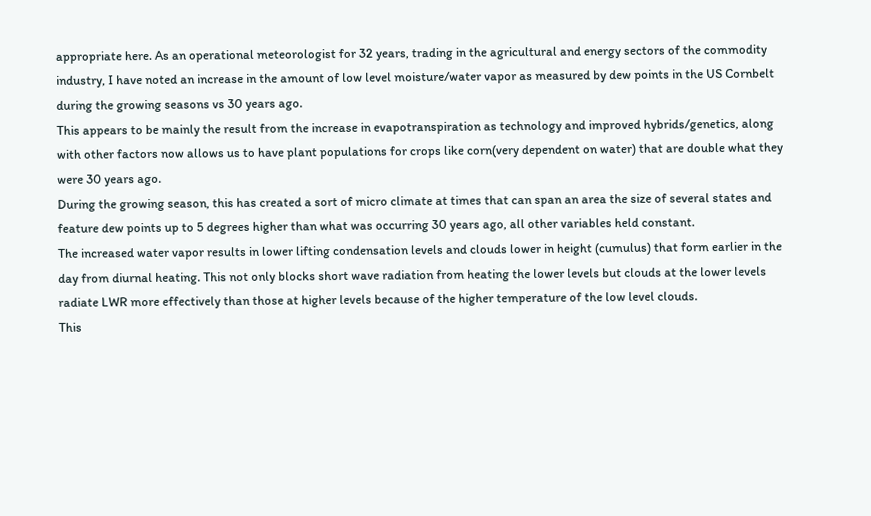appropriate here. As an operational meteorologist for 32 years, trading in the agricultural and energy sectors of the commodity industry, I have noted an increase in the amount of low level moisture/water vapor as measured by dew points in the US Cornbelt during the growing seasons vs 30 years ago.
This appears to be mainly the result from the increase in evapotranspiration as technology and improved hybrids/genetics, along with other factors now allows us to have plant populations for crops like corn(very dependent on water) that are double what they were 30 years ago.
During the growing season, this has created a sort of micro climate at times that can span an area the size of several states and feature dew points up to 5 degrees higher than what was occurring 30 years ago, all other variables held constant.
The increased water vapor results in lower lifting condensation levels and clouds lower in height (cumulus) that form earlier in the day from diurnal heating. This not only blocks short wave radiation from heating the lower levels but clouds at the lower levels radiate LWR more effectively than those at higher levels because of the higher temperature of the low level clouds.
This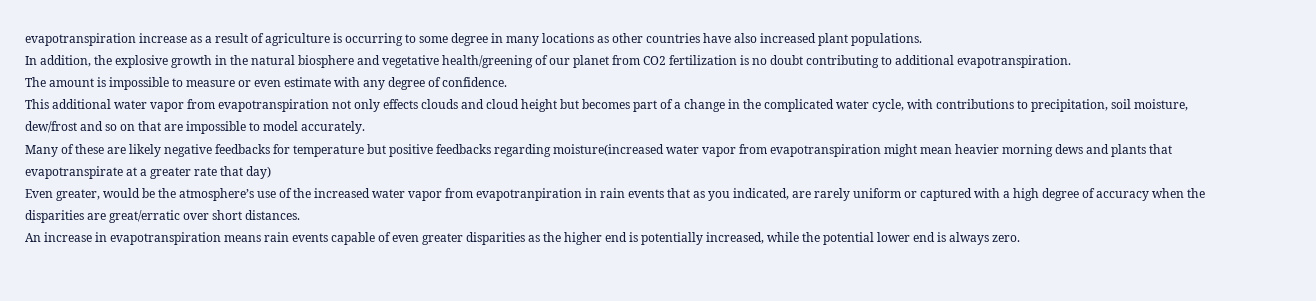evapotranspiration increase as a result of agriculture is occurring to some degree in many locations as other countries have also increased plant populations.
In addition, the explosive growth in the natural biosphere and vegetative health/greening of our planet from CO2 fertilization is no doubt contributing to additional evapotranspiration.
The amount is impossible to measure or even estimate with any degree of confidence.
This additional water vapor from evapotranspiration not only effects clouds and cloud height but becomes part of a change in the complicated water cycle, with contributions to precipitation, soil moisture, dew/frost and so on that are impossible to model accurately.
Many of these are likely negative feedbacks for temperature but positive feedbacks regarding moisture(increased water vapor from evapotranspiration might mean heavier morning dews and plants that evapotranspirate at a greater rate that day)
Even greater, would be the atmosphere’s use of the increased water vapor from evapotranpiration in rain events that as you indicated, are rarely uniform or captured with a high degree of accuracy when the disparities are great/erratic over short distances.
An increase in evapotranspiration means rain events capable of even greater disparities as the higher end is potentially increased, while the potential lower end is always zero.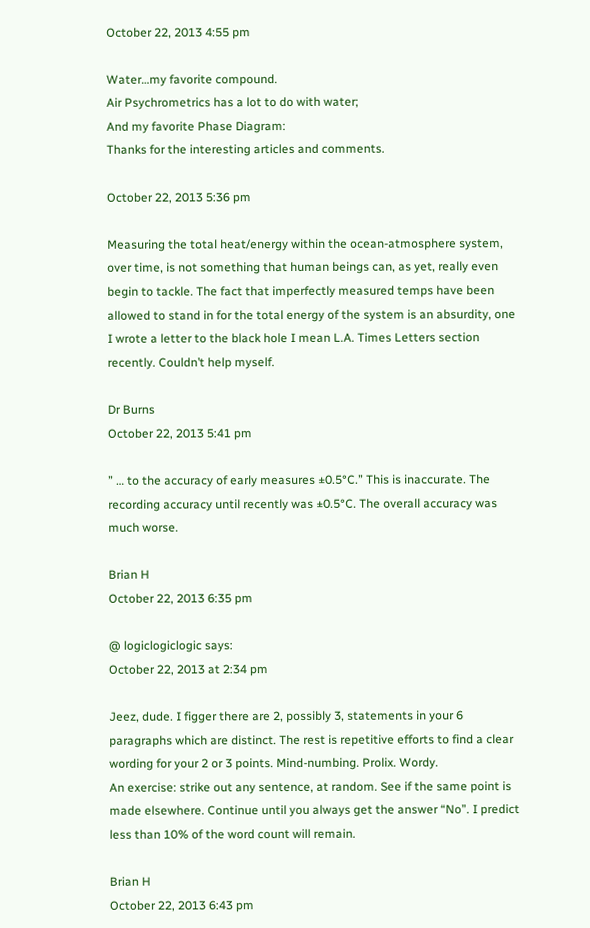October 22, 2013 4:55 pm

Water…my favorite compound.
Air Psychrometrics has a lot to do with water;
And my favorite Phase Diagram:
Thanks for the interesting articles and comments.

October 22, 2013 5:36 pm

Measuring the total heat/energy within the ocean-atmosphere system, over time, is not something that human beings can, as yet, really even begin to tackle. The fact that imperfectly measured temps have been allowed to stand in for the total energy of the system is an absurdity, one I wrote a letter to the black hole I mean L.A. Times Letters section recently. Couldn’t help myself.

Dr Burns
October 22, 2013 5:41 pm

” … to the accuracy of early measures ±0.5°C.” This is inaccurate. The recording accuracy until recently was ±0.5°C. The overall accuracy was much worse.

Brian H
October 22, 2013 6:35 pm

@ logiclogiclogic says:
October 22, 2013 at 2:34 pm

Jeez, dude. I figger there are 2, possibly 3, statements in your 6 paragraphs which are distinct. The rest is repetitive efforts to find a clear wording for your 2 or 3 points. Mind-numbing. Prolix. Wordy.
An exercise: strike out any sentence, at random. See if the same point is made elsewhere. Continue until you always get the answer “No”. I predict less than 10% of the word count will remain.

Brian H
October 22, 2013 6:43 pm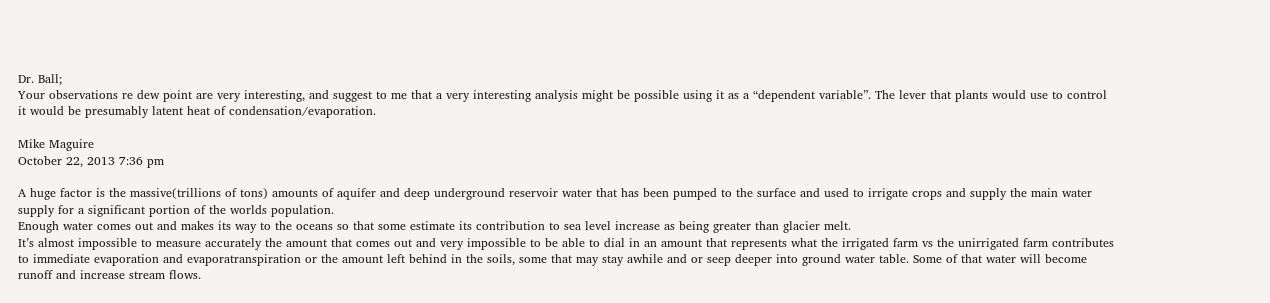Dr. Ball;
Your observations re dew point are very interesting, and suggest to me that a very interesting analysis might be possible using it as a “dependent variable”. The lever that plants would use to control it would be presumably latent heat of condensation/evaporation.

Mike Maguire
October 22, 2013 7:36 pm

A huge factor is the massive(trillions of tons) amounts of aquifer and deep underground reservoir water that has been pumped to the surface and used to irrigate crops and supply the main water supply for a significant portion of the worlds population.
Enough water comes out and makes its way to the oceans so that some estimate its contribution to sea level increase as being greater than glacier melt.
It’s almost impossible to measure accurately the amount that comes out and very impossible to be able to dial in an amount that represents what the irrigated farm vs the unirrigated farm contributes to immediate evaporation and evaporatranspiration or the amount left behind in the soils, some that may stay awhile and or seep deeper into ground water table. Some of that water will become runoff and increase stream flows.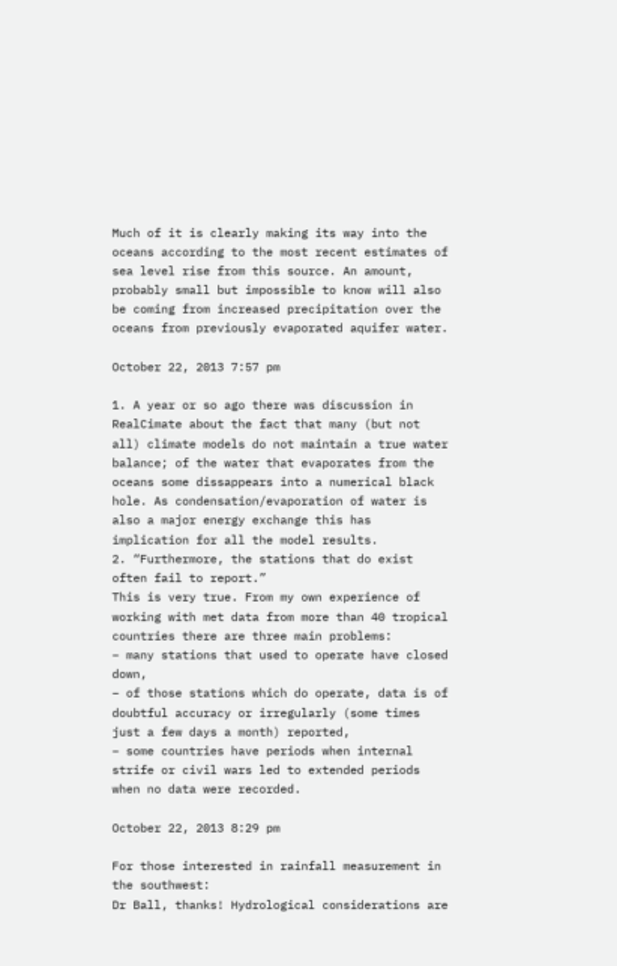Much of it is clearly making its way into the oceans according to the most recent estimates of sea level rise from this source. An amount, probably small but impossible to know will also be coming from increased precipitation over the oceans from previously evaporated aquifer water.

October 22, 2013 7:57 pm

1. A year or so ago there was discussion in RealCimate about the fact that many (but not all) climate models do not maintain a true water balance; of the water that evaporates from the oceans some dissappears into a numerical black hole. As condensation/evaporation of water is also a major energy exchange this has implication for all the model results.
2. “Furthermore, the stations that do exist often fail to report.”
This is very true. From my own experience of working with met data from more than 40 tropical countries there are three main problems:
– many stations that used to operate have closed down,
– of those stations which do operate, data is of doubtful accuracy or irregularly (some times just a few days a month) reported,
– some countries have periods when internal strife or civil wars led to extended periods when no data were recorded.

October 22, 2013 8:29 pm

For those interested in rainfall measurement in the southwest:
Dr Ball, thanks! Hydrological considerations are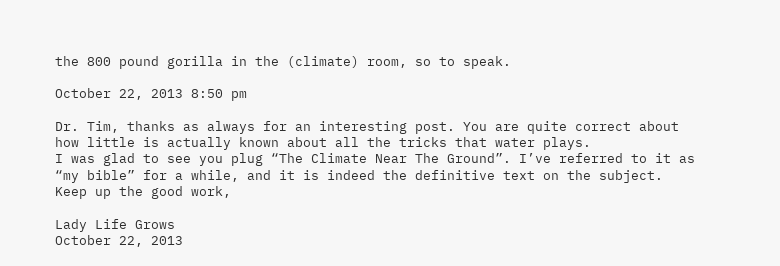the 800 pound gorilla in the (climate) room, so to speak.

October 22, 2013 8:50 pm

Dr. Tim, thanks as always for an interesting post. You are quite correct about how little is actually known about all the tricks that water plays.
I was glad to see you plug “The Climate Near The Ground”. I’ve referred to it as “my bible” for a while, and it is indeed the definitive text on the subject.
Keep up the good work,

Lady Life Grows
October 22, 2013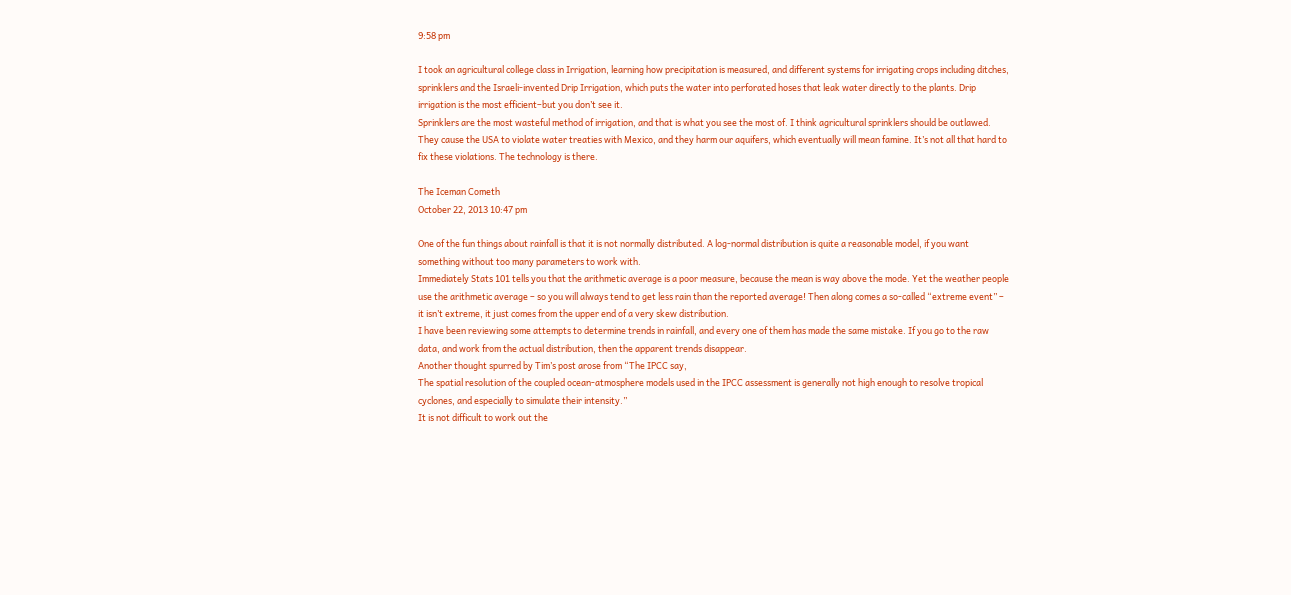9:58 pm

I took an agricultural college class in Irrigation, learning how precipitation is measured, and different systems for irrigating crops including ditches, sprinklers and the Israeli-invented Drip Irrigation, which puts the water into perforated hoses that leak water directly to the plants. Drip irrigation is the most efficient–but you don’t see it.
Sprinklers are the most wasteful method of irrigation, and that is what you see the most of. I think agricultural sprinklers should be outlawed. They cause the USA to violate water treaties with Mexico, and they harm our aquifers, which eventually will mean famine. It’s not all that hard to fix these violations. The technology is there.

The Iceman Cometh
October 22, 2013 10:47 pm

One of the fun things about rainfall is that it is not normally distributed. A log-normal distribution is quite a reasonable model, if you want something without too many parameters to work with.
Immediately Stats 101 tells you that the arithmetic average is a poor measure, because the mean is way above the mode. Yet the weather people use the arithmetic average – so you will always tend to get less rain than the reported average! Then along comes a so-called “extreme event” – it isn’t extreme, it just comes from the upper end of a very skew distribution.
I have been reviewing some attempts to determine trends in rainfall, and every one of them has made the same mistake. If you go to the raw data, and work from the actual distribution, then the apparent trends disappear.
Another thought spurred by Tim’s post arose from “The IPCC say,
The spatial resolution of the coupled ocean-atmosphere models used in the IPCC assessment is generally not high enough to resolve tropical cyclones, and especially to simulate their intensity.”
It is not difficult to work out the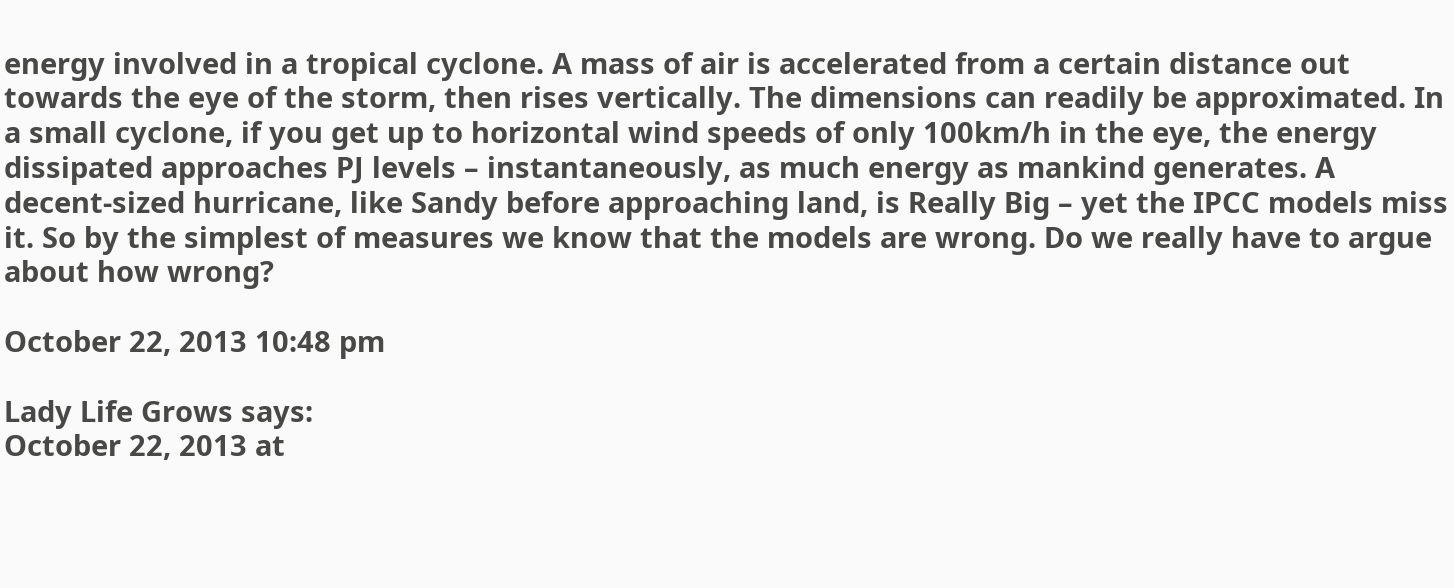energy involved in a tropical cyclone. A mass of air is accelerated from a certain distance out towards the eye of the storm, then rises vertically. The dimensions can readily be approximated. In a small cyclone, if you get up to horizontal wind speeds of only 100km/h in the eye, the energy dissipated approaches PJ levels – instantaneously, as much energy as mankind generates. A decent-sized hurricane, like Sandy before approaching land, is Really Big – yet the IPCC models miss it. So by the simplest of measures we know that the models are wrong. Do we really have to argue about how wrong?

October 22, 2013 10:48 pm

Lady Life Grows says:
October 22, 2013 at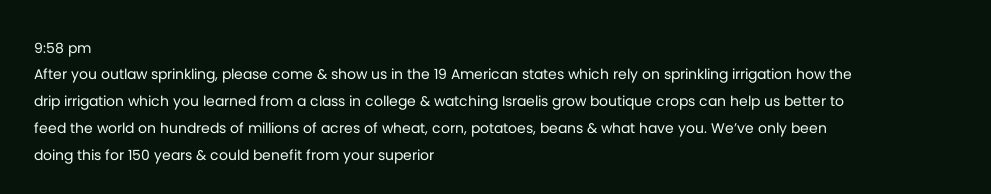9:58 pm
After you outlaw sprinkling, please come & show us in the 19 American states which rely on sprinkling irrigation how the drip irrigation which you learned from a class in college & watching Israelis grow boutique crops can help us better to feed the world on hundreds of millions of acres of wheat, corn, potatoes, beans & what have you. We’ve only been doing this for 150 years & could benefit from your superior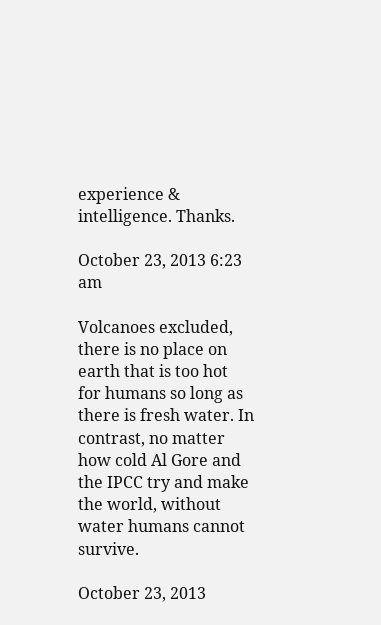experience & intelligence. Thanks.

October 23, 2013 6:23 am

Volcanoes excluded, there is no place on earth that is too hot for humans so long as there is fresh water. In contrast, no matter how cold Al Gore and the IPCC try and make the world, without water humans cannot survive.

October 23, 2013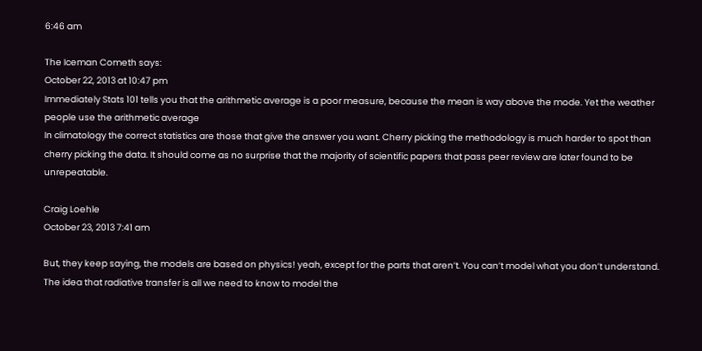6:46 am

The Iceman Cometh says:
October 22, 2013 at 10:47 pm
Immediately Stats 101 tells you that the arithmetic average is a poor measure, because the mean is way above the mode. Yet the weather people use the arithmetic average
In climatology the correct statistics are those that give the answer you want. Cherry picking the methodology is much harder to spot than cherry picking the data. It should come as no surprise that the majority of scientific papers that pass peer review are later found to be unrepeatable.

Craig Loehle
October 23, 2013 7:41 am

But, they keep saying, the models are based on physics! yeah, except for the parts that aren’t. You can’t model what you don’t understand. The idea that radiative transfer is all we need to know to model the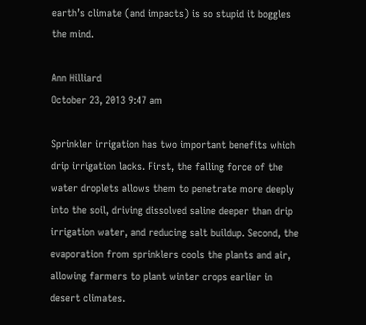earth’s climate (and impacts) is so stupid it boggles the mind.

Ann Hilliard
October 23, 2013 9:47 am

Sprinkler irrigation has two important benefits which drip irrigation lacks. First, the falling force of the water droplets allows them to penetrate more deeply into the soil, driving dissolved saline deeper than drip irrigation water, and reducing salt buildup. Second, the evaporation from sprinklers cools the plants and air, allowing farmers to plant winter crops earlier in desert climates.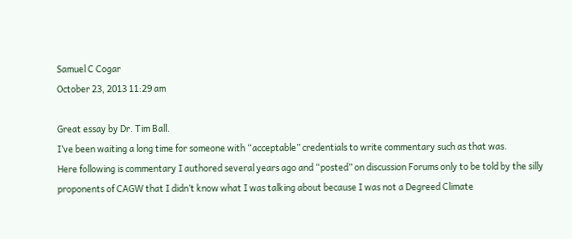Samuel C Cogar
October 23, 2013 11:29 am

Great essay by Dr. Tim Ball.
I’ve been waiting a long time for someone with “acceptable” credentials to write commentary such as that was.
Here following is commentary I authored several years ago and “posted” on discussion Forums only to be told by the silly proponents of CAGW that I didn’t know what I was talking about because I was not a Degreed Climate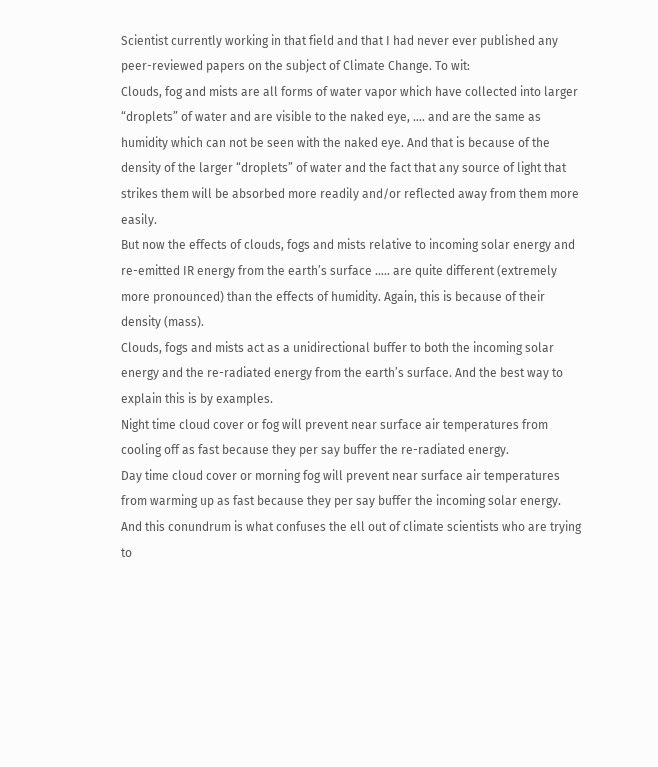Scientist currently working in that field and that I had never ever published any peer-reviewed papers on the subject of Climate Change. To wit:
Clouds, fog and mists are all forms of water vapor which have collected into larger “droplets” of water and are visible to the naked eye, …. and are the same as humidity which can not be seen with the naked eye. And that is because of the density of the larger “droplets” of water and the fact that any source of light that strikes them will be absorbed more readily and/or reflected away from them more easily.
But now the effects of clouds, fogs and mists relative to incoming solar energy and re-emitted IR energy from the earth’s surface ….. are quite different (extremely more pronounced) than the effects of humidity. Again, this is because of their density (mass).
Clouds, fogs and mists act as a unidirectional buffer to both the incoming solar energy and the re-radiated energy from the earth’s surface. And the best way to explain this is by examples.
Night time cloud cover or fog will prevent near surface air temperatures from cooling off as fast because they per say buffer the re-radiated energy.
Day time cloud cover or morning fog will prevent near surface air temperatures from warming up as fast because they per say buffer the incoming solar energy.
And this conundrum is what confuses the ell out of climate scientists who are trying to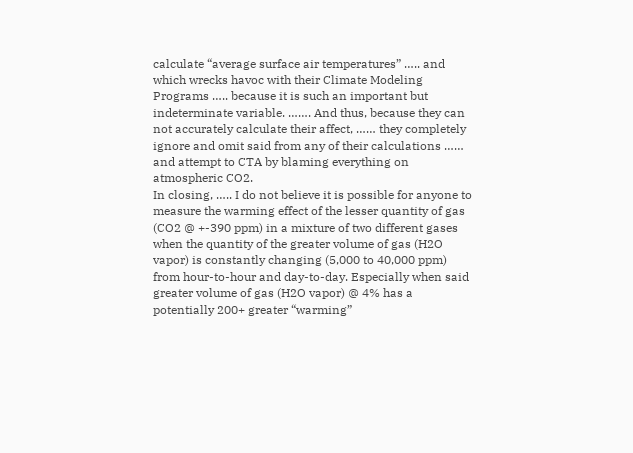calculate “average surface air temperatures” ….. and which wrecks havoc with their Climate Modeling Programs ….. because it is such an important but indeterminate variable. ……. And thus, because they can not accurately calculate their affect, …… they completely ignore and omit said from any of their calculations …… and attempt to CTA by blaming everything on atmospheric CO2.
In closing, ….. I do not believe it is possible for anyone to measure the warming effect of the lesser quantity of gas (CO2 @ +-390 ppm) in a mixture of two different gases when the quantity of the greater volume of gas (H2O vapor) is constantly changing (5,000 to 40,000 ppm) from hour-to-hour and day-to-day. Especially when said greater volume of gas (H2O vapor) @ 4% has a potentially 200+ greater “warming”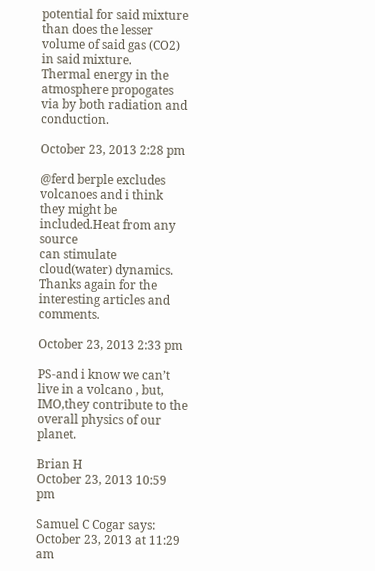potential for said mixture than does the lesser volume of said gas (CO2) in said mixture.
Thermal energy in the atmosphere propogates via by both radiation and conduction.

October 23, 2013 2:28 pm

@ferd berple excludes volcanoes and i think they might be included.Heat from any source
can stimulate cloud(water) dynamics.
Thanks again for the interesting articles and comments.

October 23, 2013 2:33 pm

PS-and i know we can’t live in a volcano , but, IMO,they contribute to the overall physics of our planet.

Brian H
October 23, 2013 10:59 pm

Samuel C Cogar says:
October 23, 2013 at 11:29 am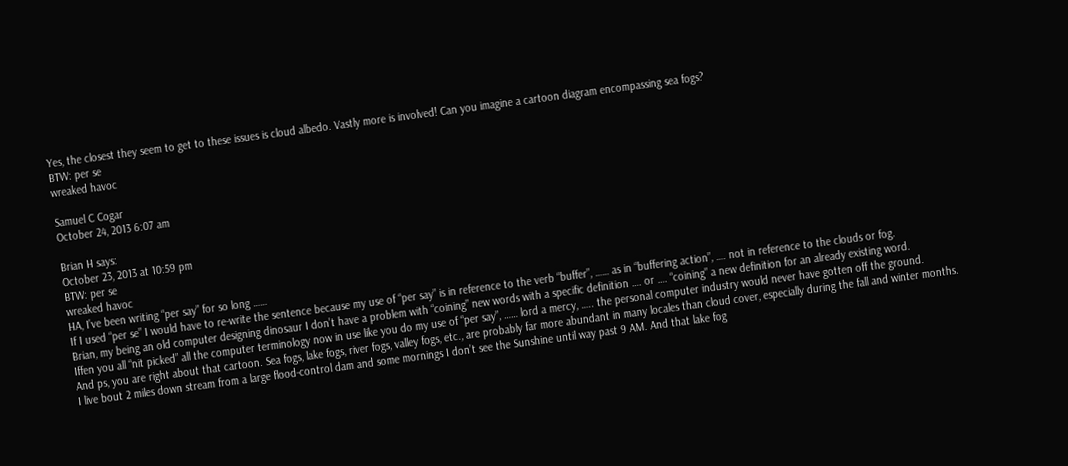Yes, the closest they seem to get to these issues is cloud albedo. Vastly more is involved! Can you imagine a cartoon diagram encompassing sea fogs?
BTW: per se
wreaked havoc

Samuel C Cogar
October 24, 2013 6:07 am

Brian H says:
October 23, 2013 at 10:59 pm
BTW: per se
wreaked havoc
HA, I’ve been writing “per say” for so long ……
If I used “per se” I would have to re-write the sentence because my use of “per say” is in reference to the verb “buffer”, …… as in “buffering action”, …. not in reference to the clouds or fog.
Brian, my being an old computer designing dinosaur I don’t have a problem with “coining” new words with a specific definition …. or …. “coining” a new definition for an already existing word.
Iffen you all “nit picked” all the computer terminology now in use like you do my use of “per say”, …… lord a mercy, ….. the personal computer industry would never have gotten off the ground.
And ps, you are right about that cartoon. Sea fogs, lake fogs, river fogs, valley fogs, etc., are probably far more abundant in many locales than cloud cover, especially during the fall and winter months.
I live bout 2 miles down stream from a large flood-control dam and some mornings I don’t see the Sunshine until way past 9 AM. And that lake fog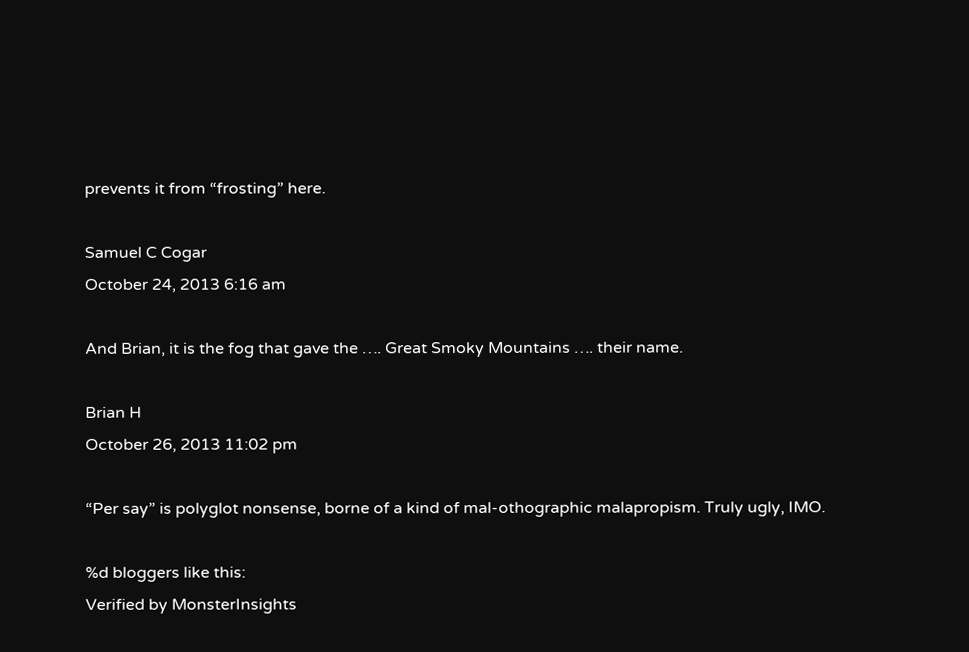prevents it from “frosting” here.

Samuel C Cogar
October 24, 2013 6:16 am

And Brian, it is the fog that gave the …. Great Smoky Mountains …. their name.

Brian H
October 26, 2013 11:02 pm

“Per say” is polyglot nonsense, borne of a kind of mal-othographic malapropism. Truly ugly, IMO.

%d bloggers like this:
Verified by MonsterInsights